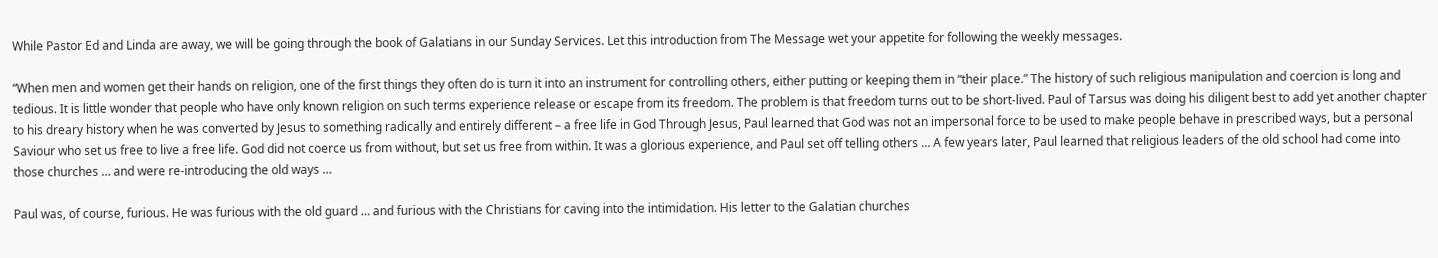While Pastor Ed and Linda are away, we will be going through the book of Galatians in our Sunday Services. Let this introduction from The Message wet your appetite for following the weekly messages.

“When men and women get their hands on religion, one of the first things they often do is turn it into an instrument for controlling others, either putting or keeping them in “their place.” The history of such religious manipulation and coercion is long and tedious. It is little wonder that people who have only known religion on such terms experience release or escape from its freedom. The problem is that freedom turns out to be short-lived. Paul of Tarsus was doing his diligent best to add yet another chapter to his dreary history when he was converted by Jesus to something radically and entirely different – a free life in God Through Jesus, Paul learned that God was not an impersonal force to be used to make people behave in prescribed ways, but a personal Saviour who set us free to live a free life. God did not coerce us from without, but set us free from within. It was a glorious experience, and Paul set off telling others … A few years later, Paul learned that religious leaders of the old school had come into those churches … and were re-introducing the old ways …

Paul was, of course, furious. He was furious with the old guard … and furious with the Christians for caving into the intimidation. His letter to the Galatian churches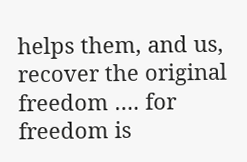helps them, and us, recover the original freedom …. for freedom is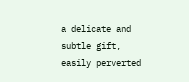a delicate and subtle gift, easily perverted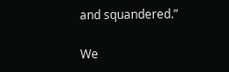and squandered.”

We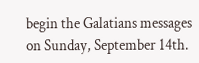begin the Galatians messages on Sunday, September 14th.